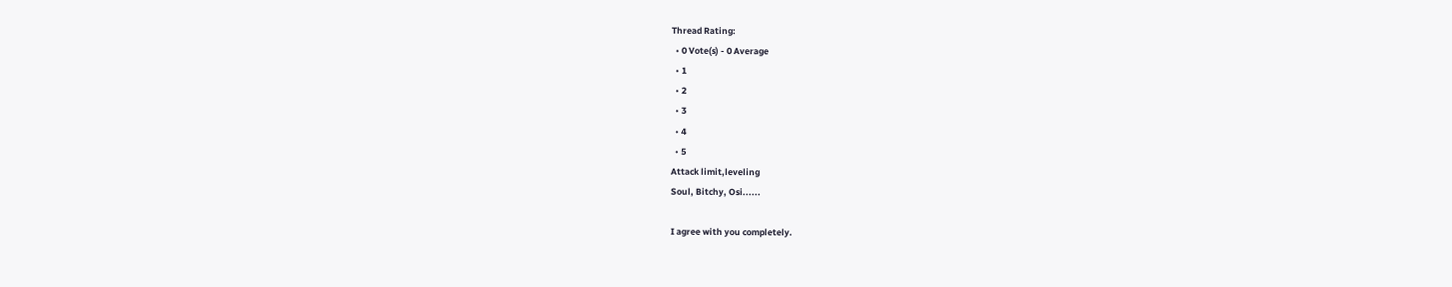Thread Rating:
  • 0 Vote(s) - 0 Average
  • 1
  • 2
  • 3
  • 4
  • 5
Attack limit,leveling
Soul, Bitchy, Osi......

I agree with you completely.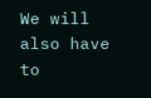We will also have to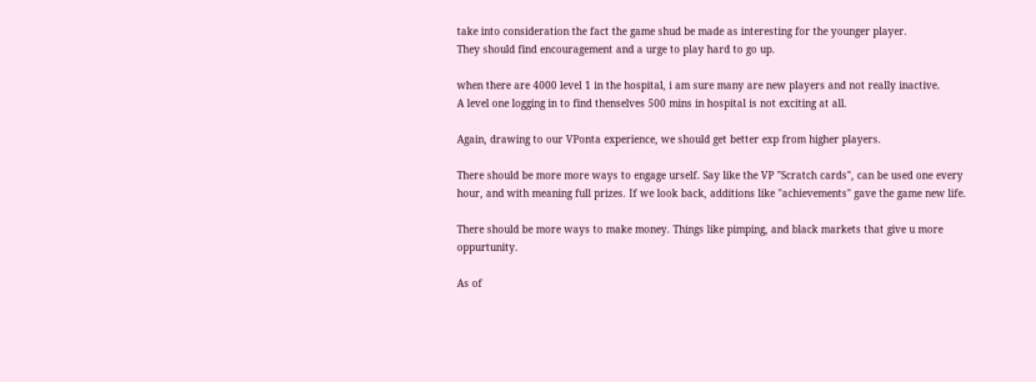take into consideration the fact the game shud be made as interesting for the younger player.
They should find encouragement and a urge to play hard to go up.

when there are 4000 level 1 in the hospital, i am sure many are new players and not really inactive.
A level one logging in to find thenselves 500 mins in hospital is not exciting at all.

Again, drawing to our VPonta experience, we should get better exp from higher players.

There should be more more ways to engage urself. Say like the VP "Scratch cards", can be used one every hour, and with meaning full prizes. If we look back, additions like "achievements" gave the game new life.

There should be more ways to make money. Things like pimping, and black markets that give u more oppurtunity.

As of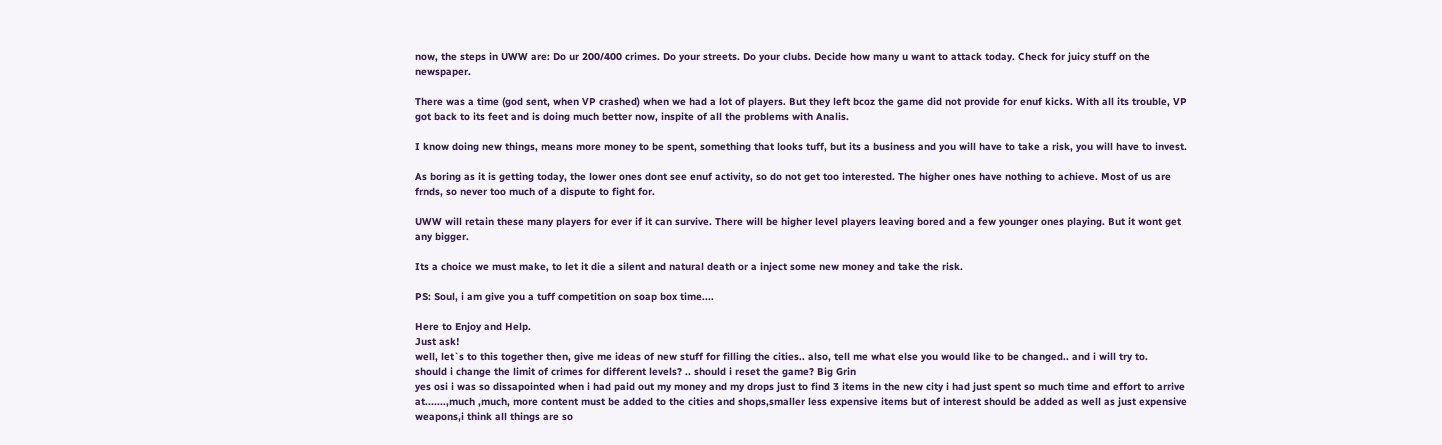now, the steps in UWW are: Do ur 200/400 crimes. Do your streets. Do your clubs. Decide how many u want to attack today. Check for juicy stuff on the newspaper.

There was a time (god sent, when VP crashed) when we had a lot of players. But they left bcoz the game did not provide for enuf kicks. With all its trouble, VP got back to its feet and is doing much better now, inspite of all the problems with Analis.

I know doing new things, means more money to be spent, something that looks tuff, but its a business and you will have to take a risk, you will have to invest.

As boring as it is getting today, the lower ones dont see enuf activity, so do not get too interested. The higher ones have nothing to achieve. Most of us are frnds, so never too much of a dispute to fight for.

UWW will retain these many players for ever if it can survive. There will be higher level players leaving bored and a few younger ones playing. But it wont get any bigger.

Its a choice we must make, to let it die a silent and natural death or a inject some new money and take the risk.

PS: Soul, i am give you a tuff competition on soap box time....

Here to Enjoy and Help.
Just ask!
well, let`s to this together then, give me ideas of new stuff for filling the cities.. also, tell me what else you would like to be changed.. and i will try to.
should i change the limit of crimes for different levels? .. should i reset the game? Big Grin
yes osi i was so dissapointed when i had paid out my money and my drops just to find 3 items in the new city i had just spent so much time and effort to arrive at.......,much ,much, more content must be added to the cities and shops,smaller less expensive items but of interest should be added as well as just expensive weapons,i think all things are so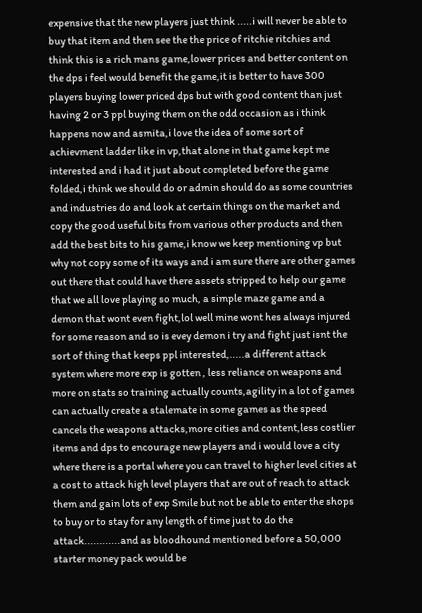expensive that the new players just think .....i will never be able to buy that item and then see the the price of ritchie ritchies and think this is a rich mans game,lower prices and better content on the dps i feel would benefit the game,it is better to have 300 players buying lower priced dps but with good content than just having 2 or 3 ppl buying them on the odd occasion as i think happens now and asmita,i love the idea of some sort of achievment ladder like in vp,that alone in that game kept me interested and i had it just about completed before the game folded,i think we should do or admin should do as some countries and industries do and look at certain things on the market and copy the good useful bits from various other products and then add the best bits to his game,i know we keep mentioning vp but why not copy some of its ways and i am sure there are other games out there that could have there assets stripped to help our game that we all love playing so much, a simple maze game and a demon that wont even fight,lol well mine wont hes always injured for some reason and so is evey demon i try and fight just isnt the sort of thing that keeps ppl interested,.....a different attack system where more exp is gotten , less reliance on weapons and more on stats so training actually counts,agility in a lot of games can actually create a stalemate in some games as the speed cancels the weapons attacks,more cities and content,less costlier items and dps to encourage new players and i would love a city where there is a portal where you can travel to higher level cities at a cost to attack high level players that are out of reach to attack them and gain lots of exp Smile but not be able to enter the shops to buy or to stay for any length of time just to do the attack............and as bloodhound mentioned before a 50,000 starter money pack would be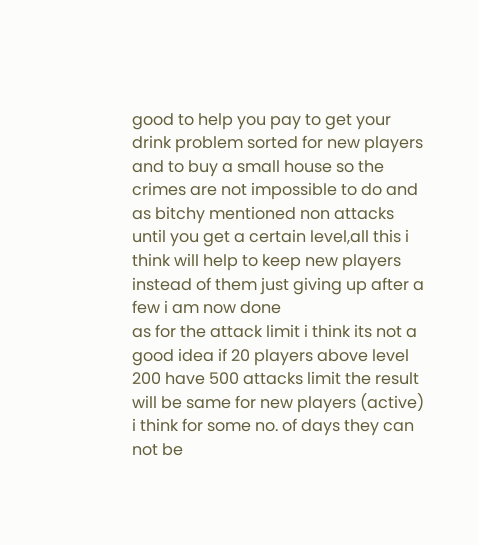good to help you pay to get your drink problem sorted for new players and to buy a small house so the crimes are not impossible to do and as bitchy mentioned non attacks until you get a certain level,all this i think will help to keep new players instead of them just giving up after a few i am now done
as for the attack limit i think its not a good idea if 20 players above level 200 have 500 attacks limit the result will be same for new players (active) i think for some no. of days they can not be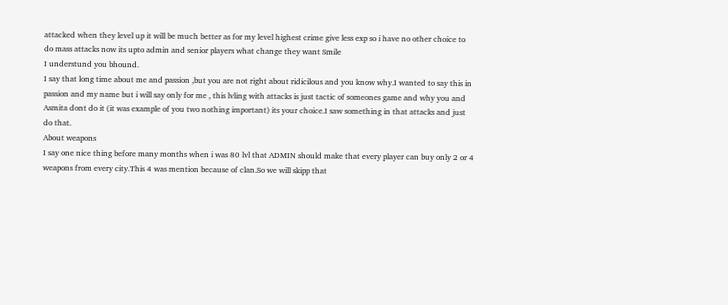attacked when they level up it will be much better as for my level highest crime give less exp so i have no other choice to do mass attacks now its upto admin and senior players what change they want Smile
I understund you bhound.
I say that long time about me and passion ,but you are not right about ridicilous and you know why.I wanted to say this in passion and my name but i will say only for me , this lvling with attacks is just tactic of someones game and why you and Asmita dont do it (it was example of you two nothing important) its your choice.I saw something in that attacks and just do that.
About weapons
I say one nice thing before many months when i was 80 lvl that ADMIN should make that every player can buy only 2 or 4 weapons from every city.This 4 was mention because of clan.So we will skipp that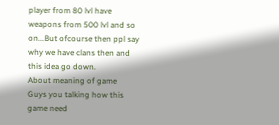player from 80 lvl have weapons from 500 lvl and so on...But ofcourse then ppl say why we have clans then and this idea go down.
About meaning of game
Guys you talking how this game need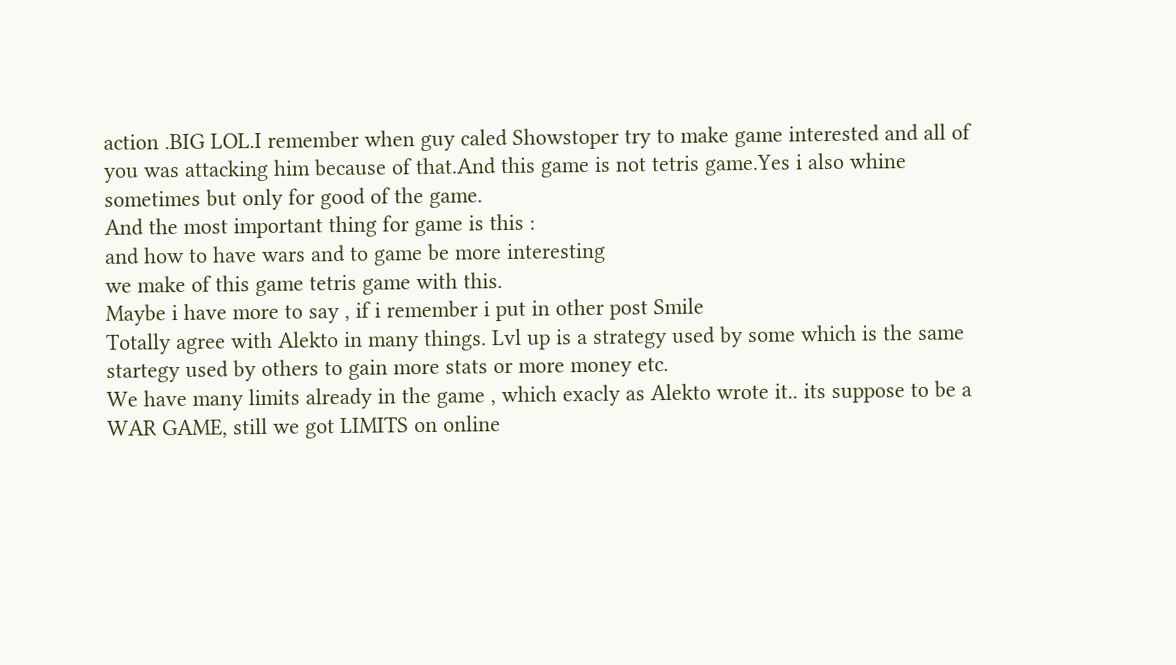action .BIG LOL.I remember when guy caled Showstoper try to make game interested and all of you was attacking him because of that.And this game is not tetris game.Yes i also whine sometimes but only for good of the game.
And the most important thing for game is this :
and how to have wars and to game be more interesting
we make of this game tetris game with this.
Maybe i have more to say , if i remember i put in other post Smile
Totally agree with Alekto in many things. Lvl up is a strategy used by some which is the same startegy used by others to gain more stats or more money etc.
We have many limits already in the game , which exacly as Alekto wrote it.. its suppose to be a WAR GAME, still we got LIMITS on online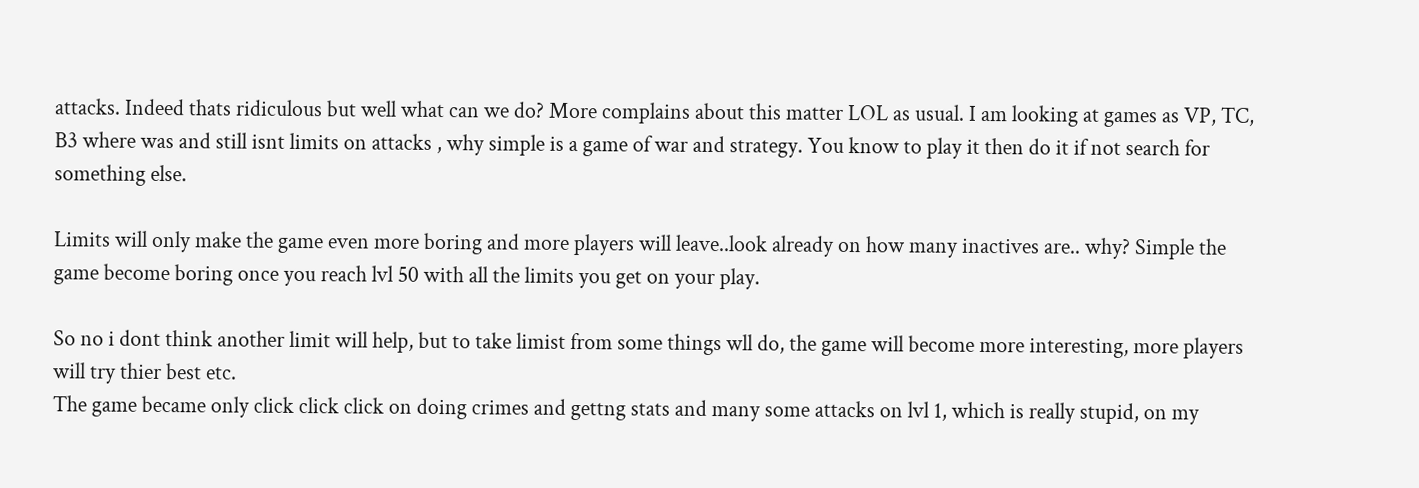attacks. Indeed thats ridiculous but well what can we do? More complains about this matter LOL as usual. I am looking at games as VP, TC, B3 where was and still isnt limits on attacks , why simple is a game of war and strategy. You know to play it then do it if not search for something else.

Limits will only make the game even more boring and more players will leave..look already on how many inactives are.. why? Simple the game become boring once you reach lvl 50 with all the limits you get on your play.

So no i dont think another limit will help, but to take limist from some things wll do, the game will become more interesting, more players will try thier best etc.
The game became only click click click on doing crimes and gettng stats and many some attacks on lvl 1, which is really stupid, on my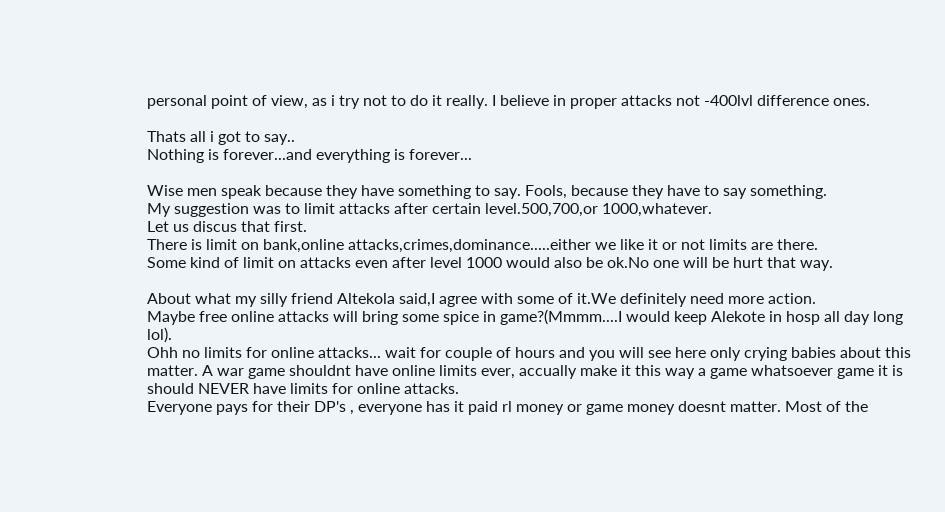personal point of view, as i try not to do it really. I believe in proper attacks not -400lvl difference ones.

Thats all i got to say..
Nothing is forever...and everything is forever...

Wise men speak because they have something to say. Fools, because they have to say something.
My suggestion was to limit attacks after certain level.500,700,or 1000,whatever.
Let us discus that first.
There is limit on bank,online attacks,crimes,dominance.....either we like it or not limits are there.
Some kind of limit on attacks even after level 1000 would also be ok.No one will be hurt that way.

About what my silly friend Altekola said,I agree with some of it.We definitely need more action.
Maybe free online attacks will bring some spice in game?(Mmmm....I would keep Alekote in hosp all day long lol).
Ohh no limits for online attacks... wait for couple of hours and you will see here only crying babies about this matter. A war game shouldnt have online limits ever, accually make it this way a game whatsoever game it is should NEVER have limits for online attacks.
Everyone pays for their DP's , everyone has it paid rl money or game money doesnt matter. Most of the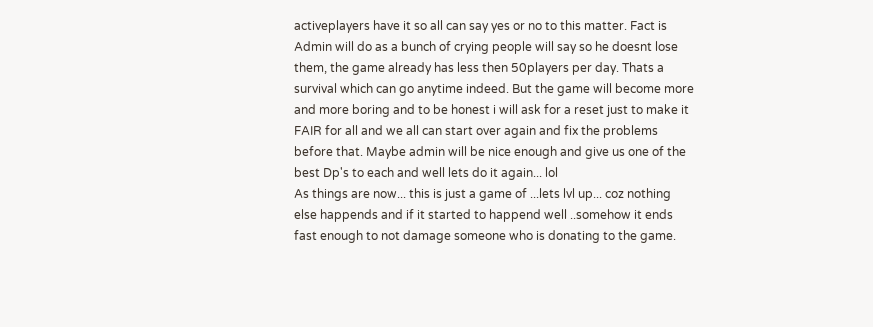activeplayers have it so all can say yes or no to this matter. Fact is Admin will do as a bunch of crying people will say so he doesnt lose them, the game already has less then 50players per day. Thats a survival which can go anytime indeed. But the game will become more and more boring and to be honest i will ask for a reset just to make it FAIR for all and we all can start over again and fix the problems before that. Maybe admin will be nice enough and give us one of the best Dp's to each and well lets do it again... lol
As things are now... this is just a game of ...lets lvl up... coz nothing else happends and if it started to happend well ..somehow it ends fast enough to not damage someone who is donating to the game.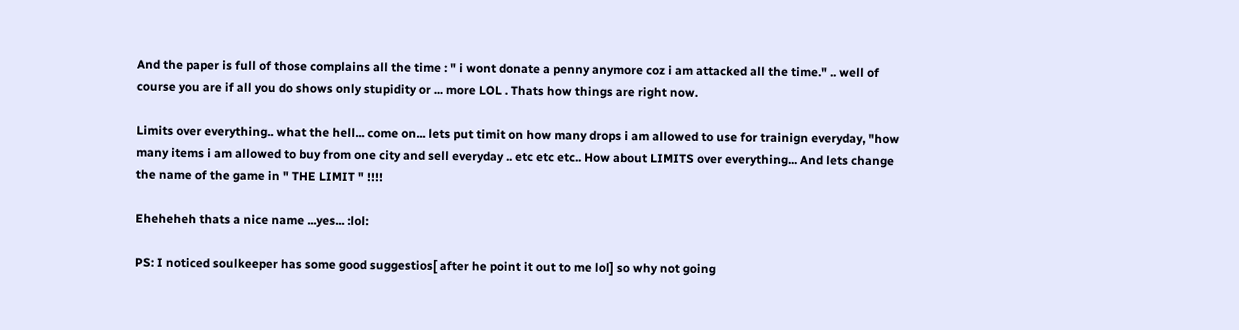And the paper is full of those complains all the time : " i wont donate a penny anymore coz i am attacked all the time." .. well of course you are if all you do shows only stupidity or ... more LOL . Thats how things are right now.

Limits over everything.. what the hell... come on... lets put timit on how many drops i am allowed to use for trainign everyday, "how many items i am allowed to buy from one city and sell everyday .. etc etc etc.. How about LIMITS over everything... And lets change the name of the game in " THE LIMIT " !!!!

Eheheheh thats a nice name ...yes... :lol:

PS: I noticed soulkeeper has some good suggestios[ after he point it out to me lol] so why not going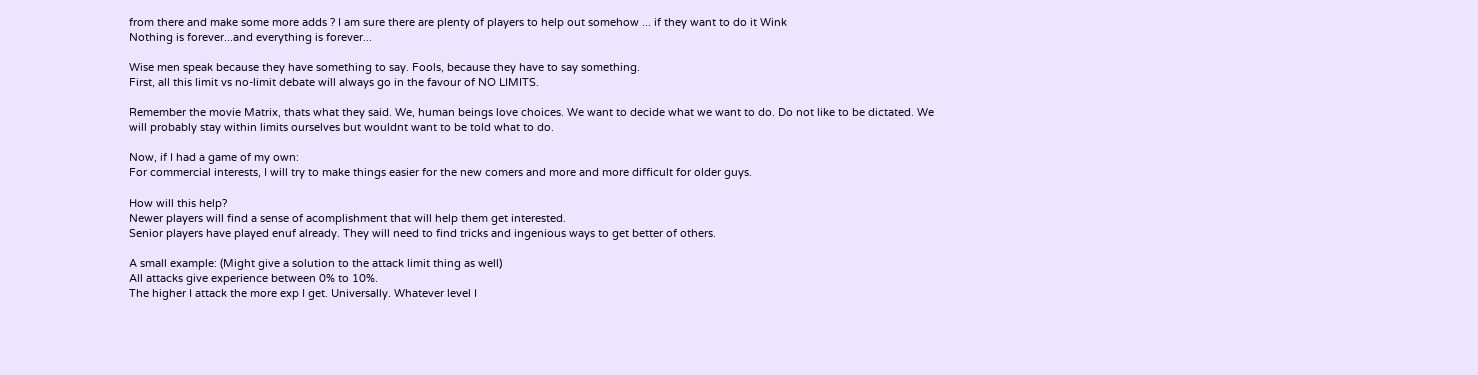from there and make some more adds ? I am sure there are plenty of players to help out somehow ... if they want to do it Wink
Nothing is forever...and everything is forever...

Wise men speak because they have something to say. Fools, because they have to say something.
First, all this limit vs no-limit debate will always go in the favour of NO LIMITS.

Remember the movie Matrix, thats what they said. We, human beings love choices. We want to decide what we want to do. Do not like to be dictated. We will probably stay within limits ourselves but wouldnt want to be told what to do.

Now, if I had a game of my own:
For commercial interests, I will try to make things easier for the new comers and more and more difficult for older guys.

How will this help?
Newer players will find a sense of acomplishment that will help them get interested.
Senior players have played enuf already. They will need to find tricks and ingenious ways to get better of others.

A small example: (Might give a solution to the attack limit thing as well)
All attacks give experience between 0% to 10%.
The higher I attack the more exp I get. Universally. Whatever level I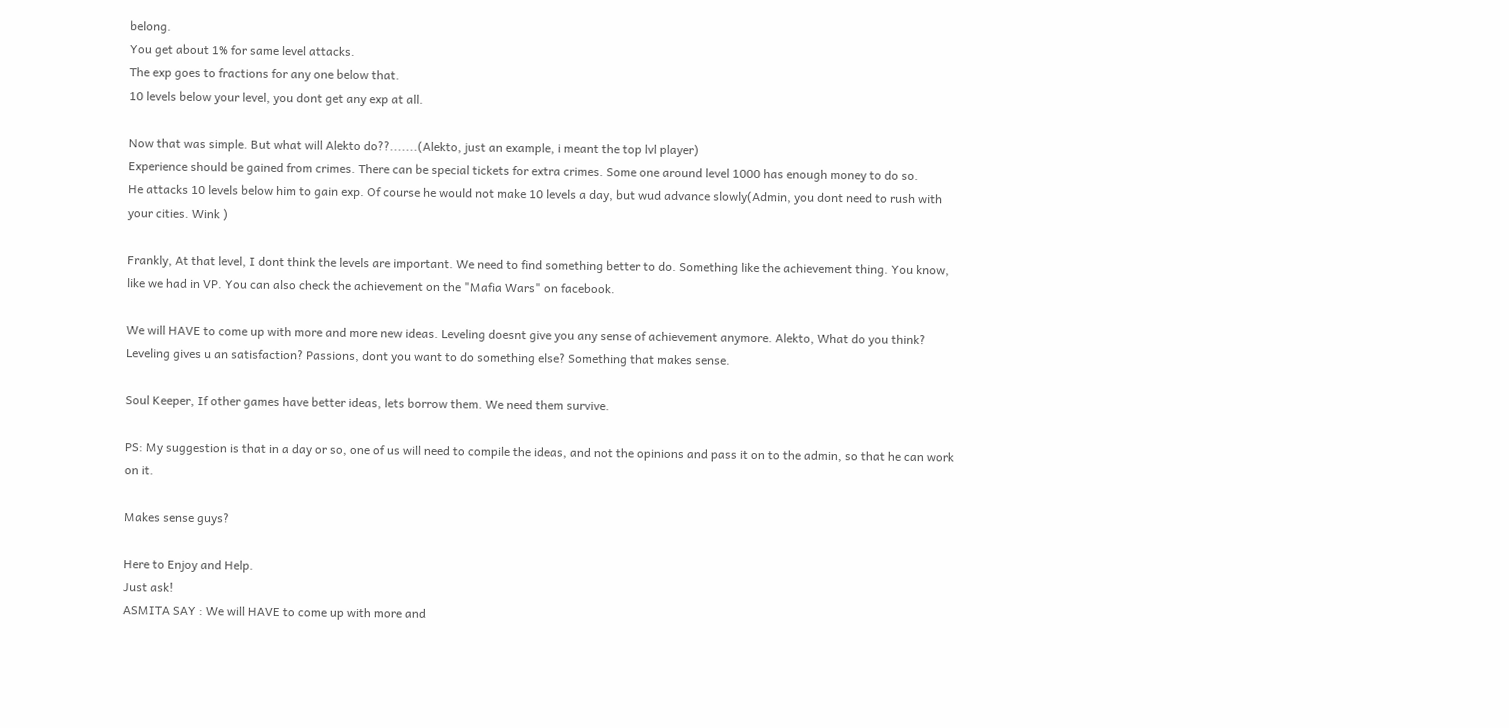belong.
You get about 1% for same level attacks.
The exp goes to fractions for any one below that.
10 levels below your level, you dont get any exp at all.

Now that was simple. But what will Alekto do??.......(Alekto, just an example, i meant the top lvl player)
Experience should be gained from crimes. There can be special tickets for extra crimes. Some one around level 1000 has enough money to do so.
He attacks 10 levels below him to gain exp. Of course he would not make 10 levels a day, but wud advance slowly(Admin, you dont need to rush with your cities. Wink )

Frankly, At that level, I dont think the levels are important. We need to find something better to do. Something like the achievement thing. You know, like we had in VP. You can also check the achievement on the "Mafia Wars" on facebook.

We will HAVE to come up with more and more new ideas. Leveling doesnt give you any sense of achievement anymore. Alekto, What do you think? Leveling gives u an satisfaction? Passions, dont you want to do something else? Something that makes sense.

Soul Keeper, If other games have better ideas, lets borrow them. We need them survive.

PS: My suggestion is that in a day or so, one of us will need to compile the ideas, and not the opinions and pass it on to the admin, so that he can work on it.

Makes sense guys?

Here to Enjoy and Help.
Just ask!
ASMITA SAY : We will HAVE to come up with more and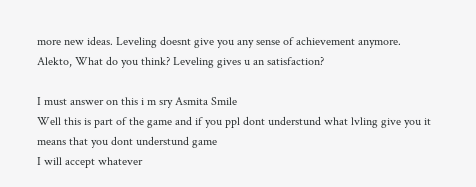more new ideas. Leveling doesnt give you any sense of achievement anymore. Alekto, What do you think? Leveling gives u an satisfaction?

I must answer on this i m sry Asmita Smile
Well this is part of the game and if you ppl dont understund what lvling give you it means that you dont understund game
I will accept whatever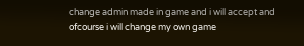change admin made in game and i will accept and ofcourse i will change my own game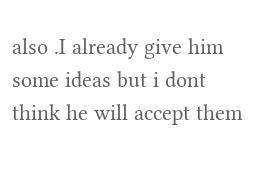also .I already give him some ideas but i dont think he will accept them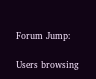Forum Jump:

Users browsing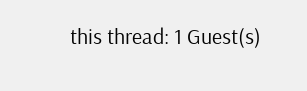this thread: 1 Guest(s)